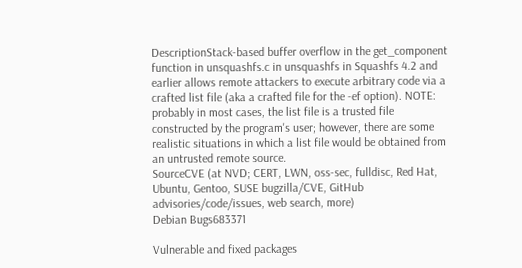DescriptionStack-based buffer overflow in the get_component function in unsquashfs.c in unsquashfs in Squashfs 4.2 and earlier allows remote attackers to execute arbitrary code via a crafted list file (aka a crafted file for the -ef option). NOTE: probably in most cases, the list file is a trusted file constructed by the program's user; however, there are some realistic situations in which a list file would be obtained from an untrusted remote source.
SourceCVE (at NVD; CERT, LWN, oss-sec, fulldisc, Red Hat, Ubuntu, Gentoo, SUSE bugzilla/CVE, GitHub advisories/code/issues, web search, more)
Debian Bugs683371

Vulnerable and fixed packages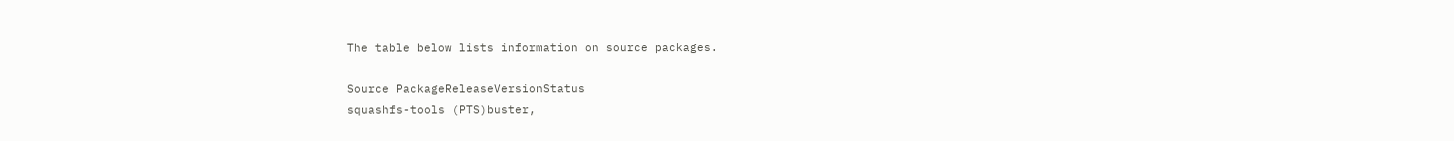The table below lists information on source packages.

Source PackageReleaseVersionStatus
squashfs-tools (PTS)buster,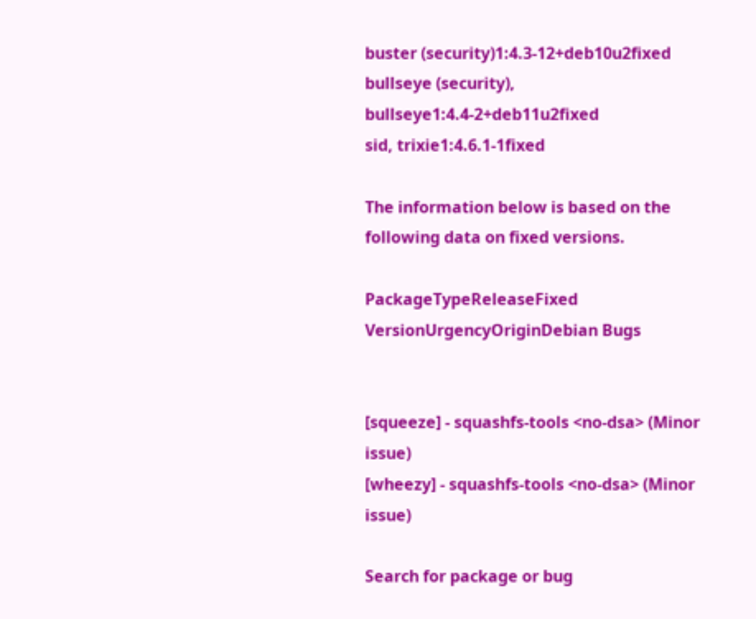buster (security)1:4.3-12+deb10u2fixed
bullseye (security), bullseye1:4.4-2+deb11u2fixed
sid, trixie1:4.6.1-1fixed

The information below is based on the following data on fixed versions.

PackageTypeReleaseFixed VersionUrgencyOriginDebian Bugs


[squeeze] - squashfs-tools <no-dsa> (Minor issue)
[wheezy] - squashfs-tools <no-dsa> (Minor issue)

Search for package or bug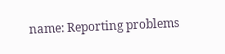name: Reporting problems